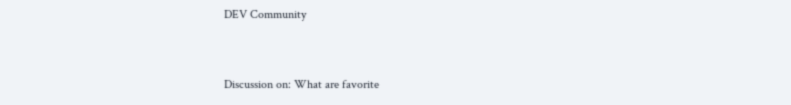DEV Community


Discussion on: What are favorite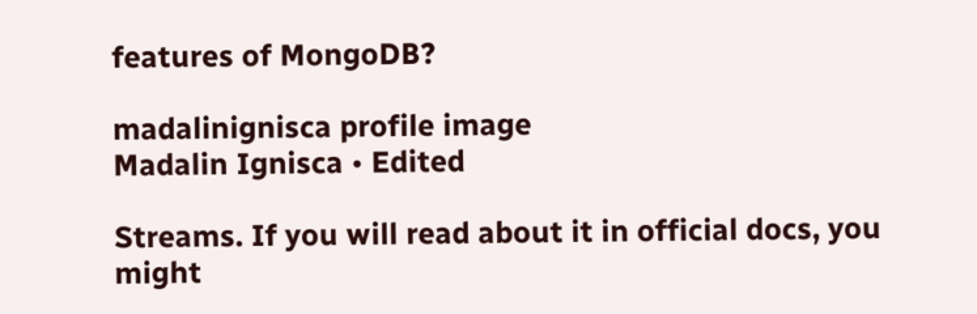features of MongoDB?

madalinignisca profile image
Madalin Ignisca • Edited

Streams. If you will read about it in official docs, you might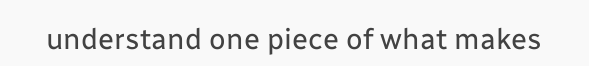understand one piece of what makes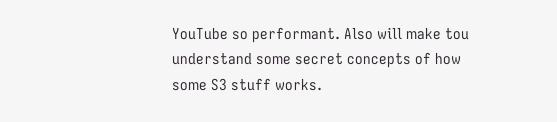YouTube so performant. Also will make tou understand some secret concepts of how some S3 stuff works.